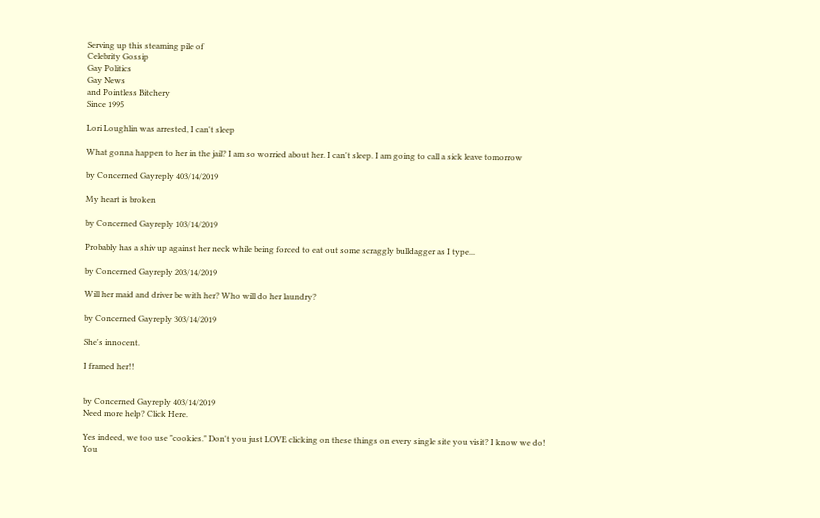Serving up this steaming pile of
Celebrity Gossip
Gay Politics
Gay News
and Pointless Bitchery
Since 1995

Lori Loughlin was arrested, I can't sleep

What gonna happen to her in the jail? I am so worried about her. I can't sleep. I am going to call a sick leave tomorrow

by Concerned Gayreply 403/14/2019

My heart is broken

by Concerned Gayreply 103/14/2019

Probably has a shiv up against her neck while being forced to eat out some scraggly bulldagger as I type...

by Concerned Gayreply 203/14/2019

Will her maid and driver be with her? Who will do her laundry?

by Concerned Gayreply 303/14/2019

She's innocent.

I framed her!!


by Concerned Gayreply 403/14/2019
Need more help? Click Here.

Yes indeed, we too use "cookies." Don't you just LOVE clicking on these things on every single site you visit? I know we do! You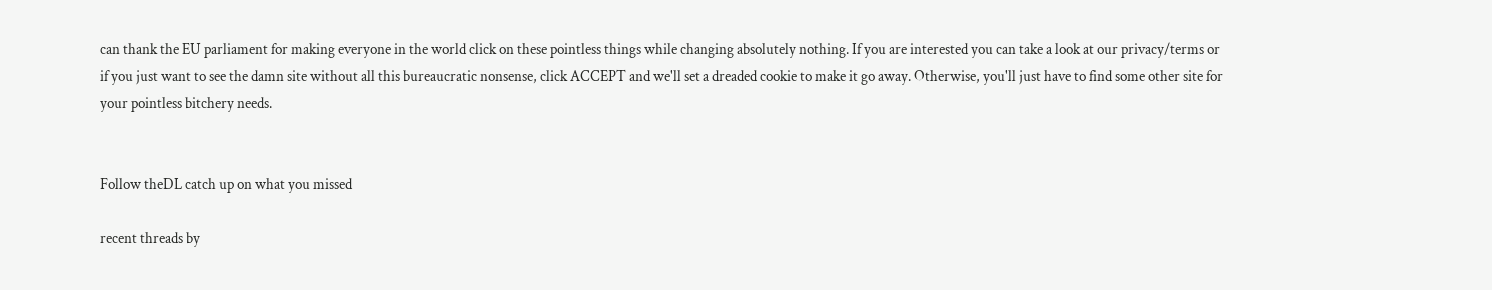can thank the EU parliament for making everyone in the world click on these pointless things while changing absolutely nothing. If you are interested you can take a look at our privacy/terms or if you just want to see the damn site without all this bureaucratic nonsense, click ACCEPT and we'll set a dreaded cookie to make it go away. Otherwise, you'll just have to find some other site for your pointless bitchery needs.


Follow theDL catch up on what you missed

recent threads by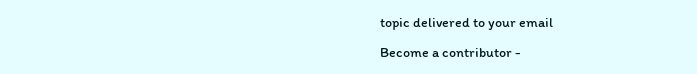topic delivered to your email

Become a contributor -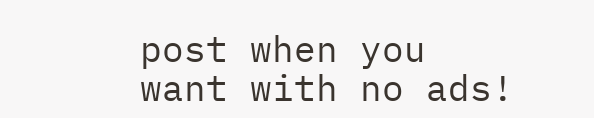post when you want with no ads!